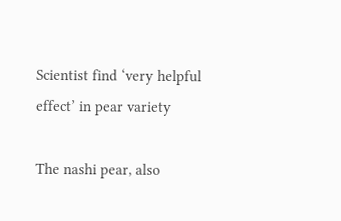Scientist find ‘very helpful effect’ in pear variety

The nashi pear, also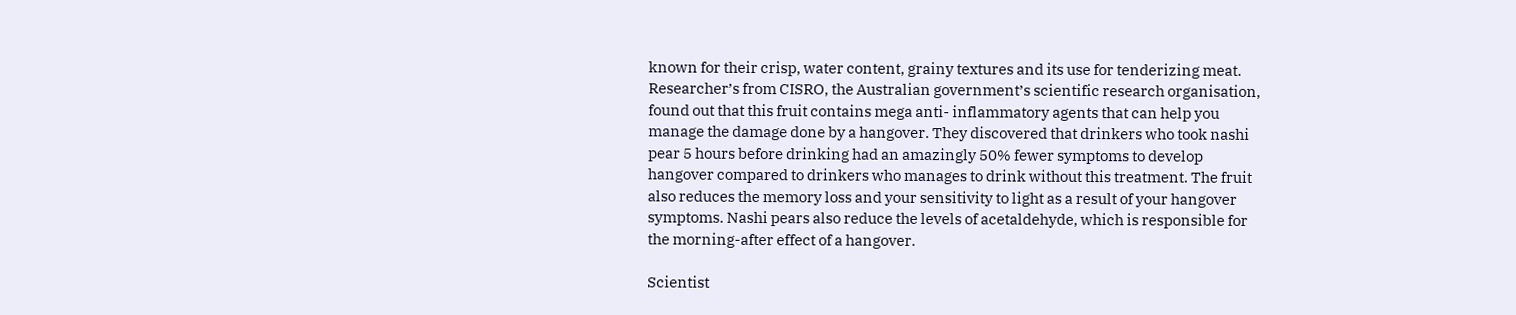known for their crisp, water content, grainy textures and its use for tenderizing meat. Researcher’s from CISRO, the Australian government’s scientific research organisation, found out that this fruit contains mega anti- inflammatory agents that can help you manage the damage done by a hangover. They discovered that drinkers who took nashi pear 5 hours before drinking had an amazingly 50% fewer symptoms to develop hangover compared to drinkers who manages to drink without this treatment. The fruit also reduces the memory loss and your sensitivity to light as a result of your hangover symptoms. Nashi pears also reduce the levels of acetaldehyde, which is responsible for the morning-after effect of a hangover.

Scientist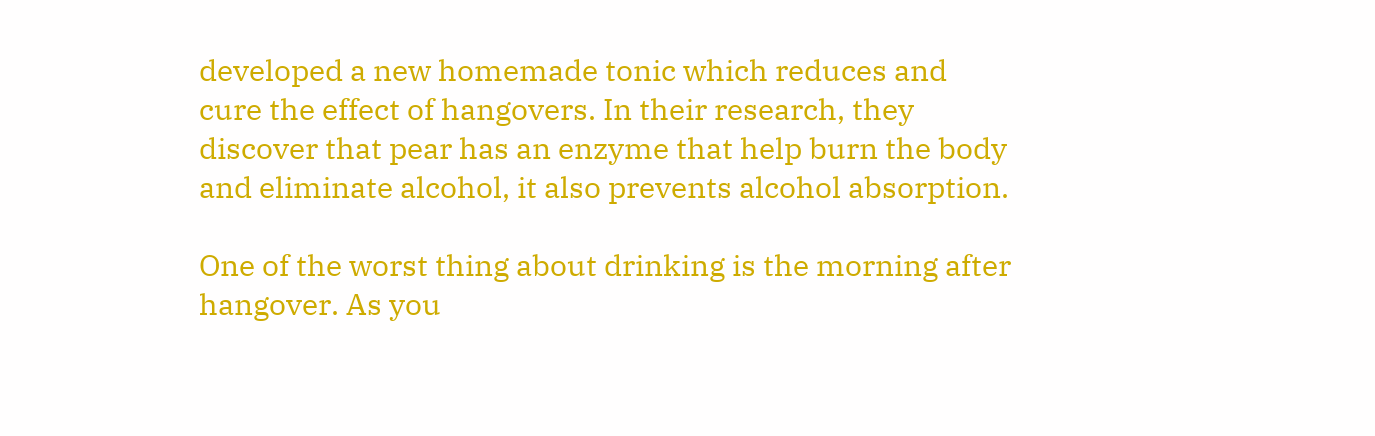developed a new homemade tonic which reduces and cure the effect of hangovers. In their research, they discover that pear has an enzyme that help burn the body and eliminate alcohol, it also prevents alcohol absorption.

One of the worst thing about drinking is the morning after hangover. As you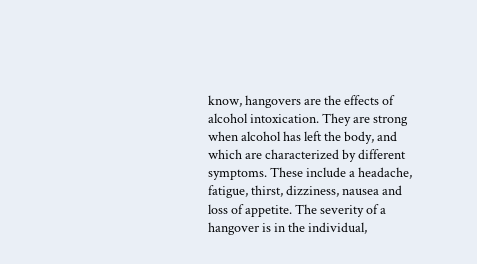know, hangovers are the effects of alcohol intoxication. They are strong when alcohol has left the body, and  which are characterized by different symptoms. These include a headache, fatigue, thirst, dizziness, nausea and loss of appetite. The severity of a hangover is in the individual,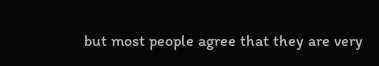but most people agree that they are very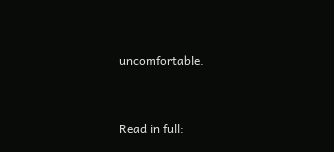uncomfortable.


Read in full: